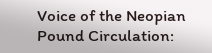Voice of the Neopian Pound Circulation: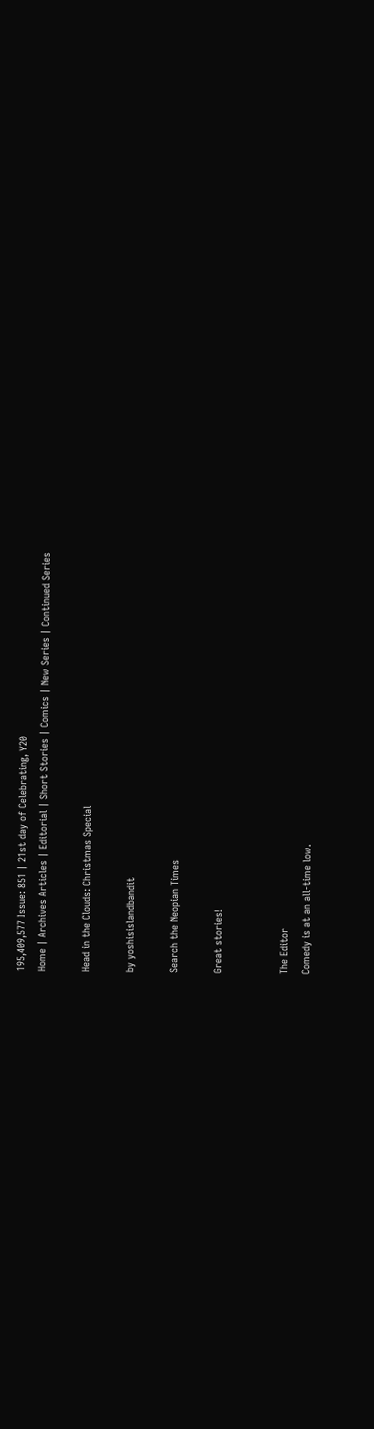195,409,577 Issue: 851 | 21st day of Celebrating, Y20
Home | Archives Articles | Editorial | Short Stories | Comics | New Series | Continued Series

Head in the Clouds: Christmas Special

by yoshisislandbandit

Search the Neopian Times

Great stories!


The Editor
Comedy is at an all-time low.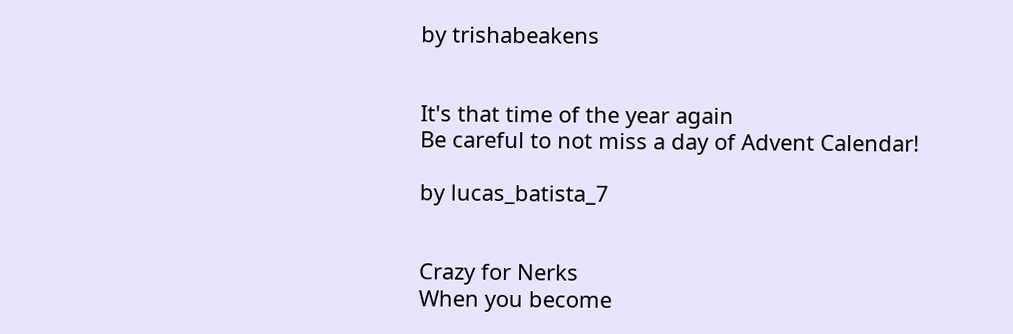by trishabeakens


It's that time of the year again
Be careful to not miss a day of Advent Calendar!

by lucas_batista_7


Crazy for Nerks
When you become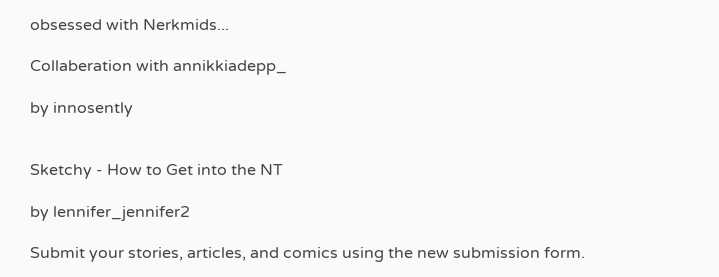obsessed with Nerkmids...

Collaberation with annikkiadepp_

by innosently


Sketchy - How to Get into the NT

by lennifer_jennifer2

Submit your stories, articles, and comics using the new submission form.